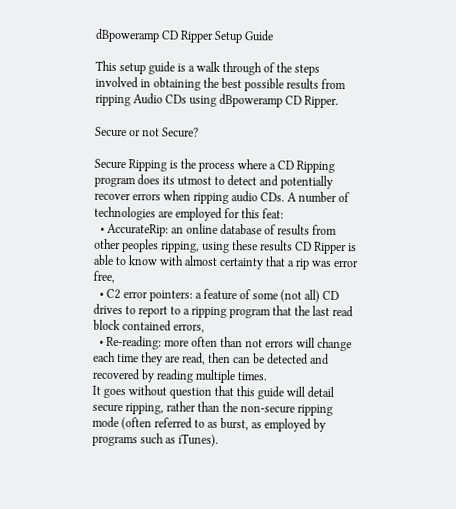dBpoweramp CD Ripper Setup Guide

This setup guide is a walk through of the steps involved in obtaining the best possible results from ripping Audio CDs using dBpoweramp CD Ripper.

Secure or not Secure?

Secure Ripping is the process where a CD Ripping program does its utmost to detect and potentially recover errors when ripping audio CDs. A number of technologies are employed for this feat:
  • AccurateRip: an online database of results from other peoples ripping, using these results CD Ripper is able to know with almost certainty that a rip was error free,
  • C2 error pointers: a feature of some (not all) CD drives to report to a ripping program that the last read block contained errors,
  • Re-reading: more often than not errors will change each time they are read, then can be detected and recovered by reading multiple times.
It goes without question that this guide will detail secure ripping, rather than the non-secure ripping mode (often referred to as burst, as employed by programs such as iTunes).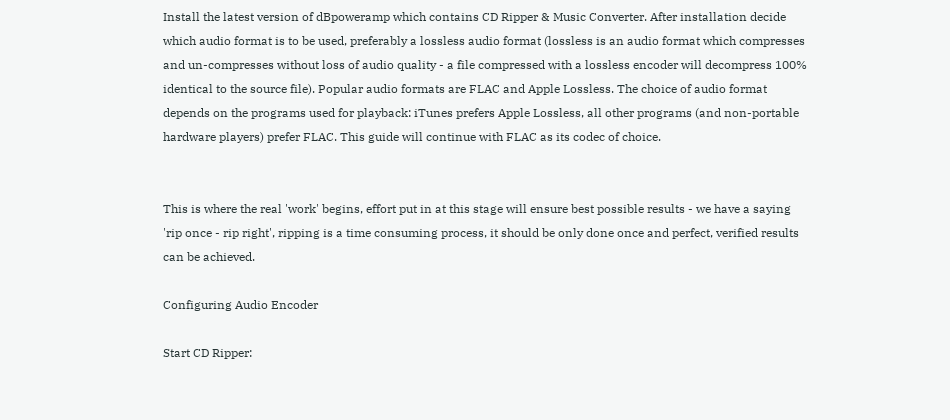Install the latest version of dBpoweramp which contains CD Ripper & Music Converter. After installation decide which audio format is to be used, preferably a lossless audio format (lossless is an audio format which compresses and un-compresses without loss of audio quality - a file compressed with a lossless encoder will decompress 100% identical to the source file). Popular audio formats are FLAC and Apple Lossless. The choice of audio format depends on the programs used for playback: iTunes prefers Apple Lossless, all other programs (and non-portable hardware players) prefer FLAC. This guide will continue with FLAC as its codec of choice.


This is where the real 'work' begins, effort put in at this stage will ensure best possible results - we have a saying 'rip once - rip right', ripping is a time consuming process, it should be only done once and perfect, verified results can be achieved.

Configuring Audio Encoder

Start CD Ripper: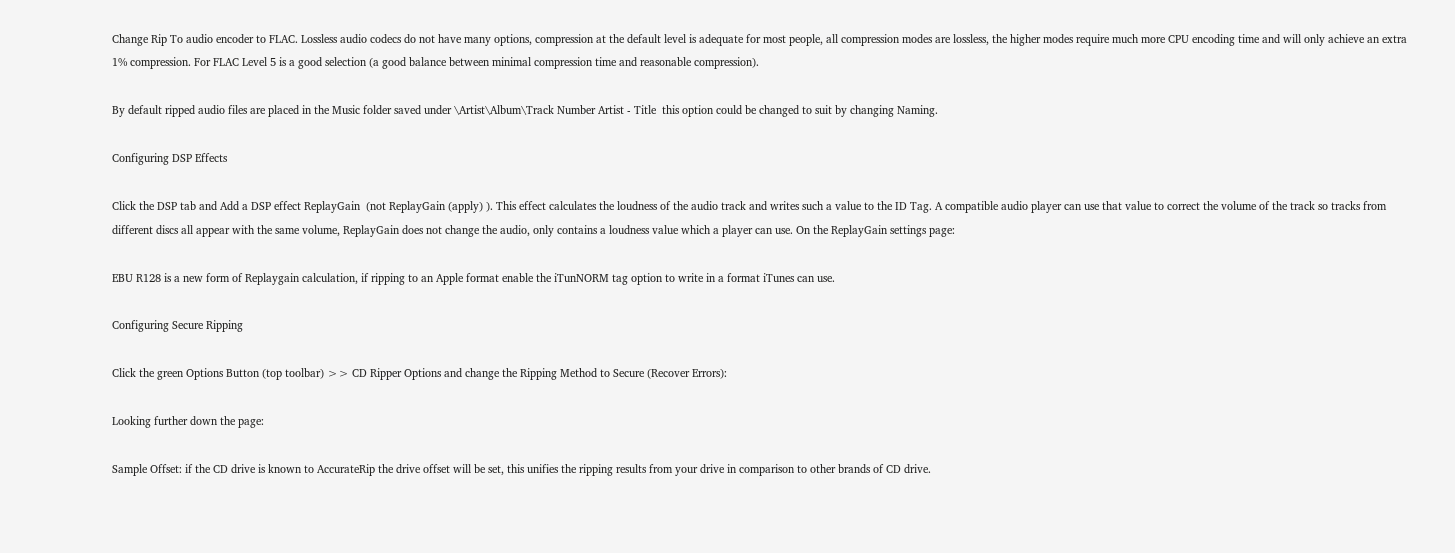Change Rip To audio encoder to FLAC. Lossless audio codecs do not have many options, compression at the default level is adequate for most people, all compression modes are lossless, the higher modes require much more CPU encoding time and will only achieve an extra 1% compression. For FLAC Level 5 is a good selection (a good balance between minimal compression time and reasonable compression).

By default ripped audio files are placed in the Music folder saved under \Artist\Album\Track Number Artist - Title  this option could be changed to suit by changing Naming.

Configuring DSP Effects

Click the DSP tab and Add a DSP effect ReplayGain  (not ReplayGain (apply) ). This effect calculates the loudness of the audio track and writes such a value to the ID Tag. A compatible audio player can use that value to correct the volume of the track so tracks from different discs all appear with the same volume, ReplayGain does not change the audio, only contains a loudness value which a player can use. On the ReplayGain settings page:

EBU R128 is a new form of Replaygain calculation, if ripping to an Apple format enable the iTunNORM tag option to write in a format iTunes can use.

Configuring Secure Ripping

Click the green Options Button (top toolbar) >> CD Ripper Options and change the Ripping Method to Secure (Recover Errors):

Looking further down the page:

Sample Offset: if the CD drive is known to AccurateRip the drive offset will be set, this unifies the ripping results from your drive in comparison to other brands of CD drive.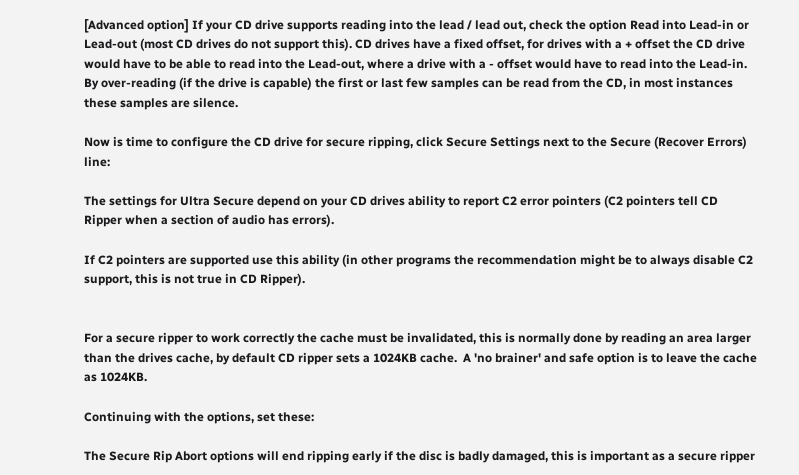[Advanced option] If your CD drive supports reading into the lead / lead out, check the option Read into Lead-in or Lead-out (most CD drives do not support this). CD drives have a fixed offset, for drives with a + offset the CD drive would have to be able to read into the Lead-out, where a drive with a - offset would have to read into the Lead-in. By over-reading (if the drive is capable) the first or last few samples can be read from the CD, in most instances these samples are silence.

Now is time to configure the CD drive for secure ripping, click Secure Settings next to the Secure (Recover Errors) line:

The settings for Ultra Secure depend on your CD drives ability to report C2 error pointers (C2 pointers tell CD Ripper when a section of audio has errors).

If C2 pointers are supported use this ability (in other programs the recommendation might be to always disable C2 support, this is not true in CD Ripper).


For a secure ripper to work correctly the cache must be invalidated, this is normally done by reading an area larger than the drives cache, by default CD ripper sets a 1024KB cache.  A 'no brainer' and safe option is to leave the cache as 1024KB.

Continuing with the options, set these:

The Secure Rip Abort options will end ripping early if the disc is badly damaged, this is important as a secure ripper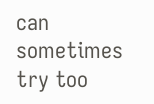can sometimes try too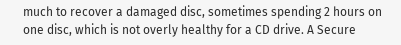much to recover a damaged disc, sometimes spending 2 hours on one disc, which is not overly healthy for a CD drive. A Secure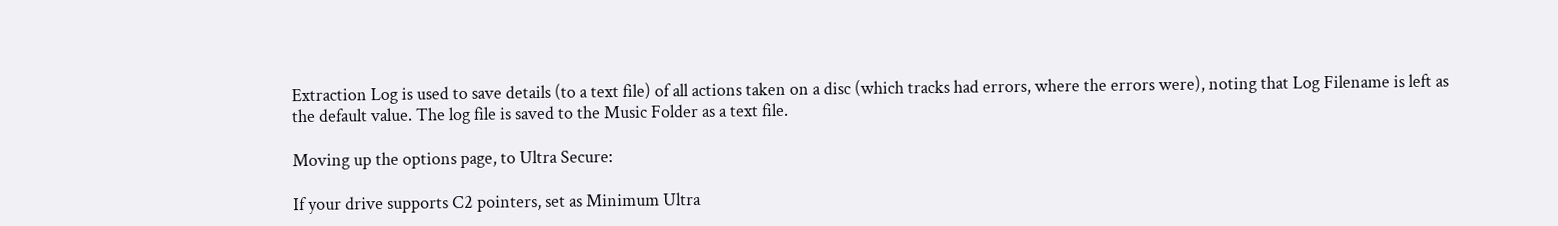Extraction Log is used to save details (to a text file) of all actions taken on a disc (which tracks had errors, where the errors were), noting that Log Filename is left as the default value. The log file is saved to the Music Folder as a text file.

Moving up the options page, to Ultra Secure:

If your drive supports C2 pointers, set as Minimum Ultra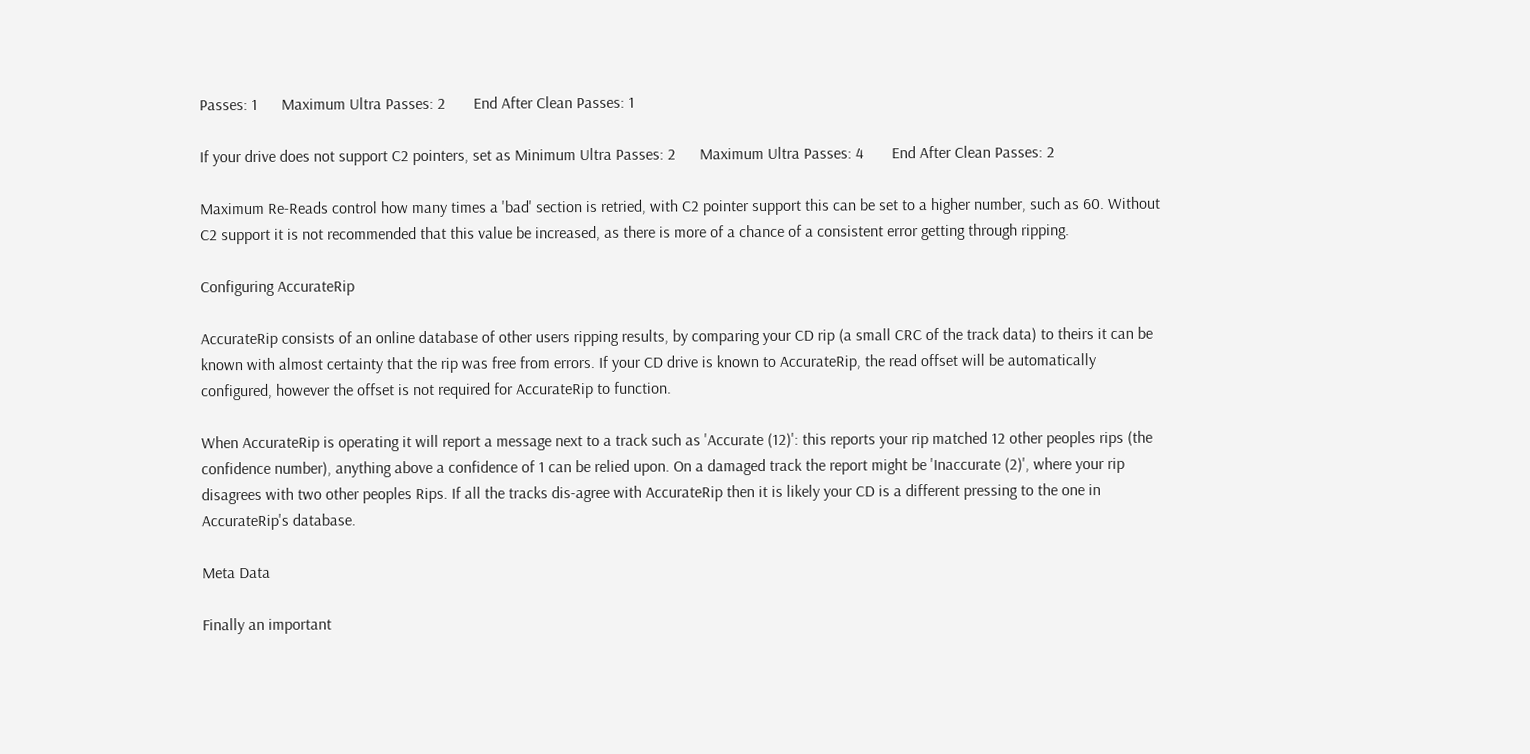Passes: 1      Maximum Ultra Passes: 2       End After Clean Passes: 1

If your drive does not support C2 pointers, set as Minimum Ultra Passes: 2      Maximum Ultra Passes: 4       End After Clean Passes: 2

Maximum Re-Reads control how many times a 'bad' section is retried, with C2 pointer support this can be set to a higher number, such as 60. Without C2 support it is not recommended that this value be increased, as there is more of a chance of a consistent error getting through ripping.

Configuring AccurateRip

AccurateRip consists of an online database of other users ripping results, by comparing your CD rip (a small CRC of the track data) to theirs it can be known with almost certainty that the rip was free from errors. If your CD drive is known to AccurateRip, the read offset will be automatically configured, however the offset is not required for AccurateRip to function.

When AccurateRip is operating it will report a message next to a track such as 'Accurate (12)': this reports your rip matched 12 other peoples rips (the confidence number), anything above a confidence of 1 can be relied upon. On a damaged track the report might be 'Inaccurate (2)', where your rip disagrees with two other peoples Rips. If all the tracks dis-agree with AccurateRip then it is likely your CD is a different pressing to the one in AccurateRip's database.

Meta Data

Finally an important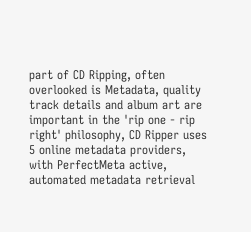part of CD Ripping, often overlooked is Metadata, quality track details and album art are important in the 'rip one - rip right' philosophy, CD Ripper uses 5 online metadata providers, with PerfectMeta active, automated metadata retrieval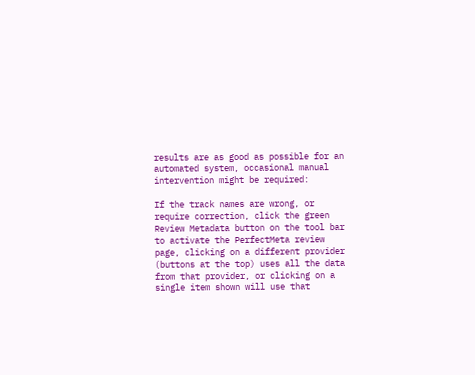results are as good as possible for an automated system, occasional manual intervention might be required:

If the track names are wrong, or require correction, click the green Review Metadata button on the tool bar to activate the PerfectMeta review page, clicking on a different provider (buttons at the top) uses all the data from that provider, or clicking on a single item shown will use that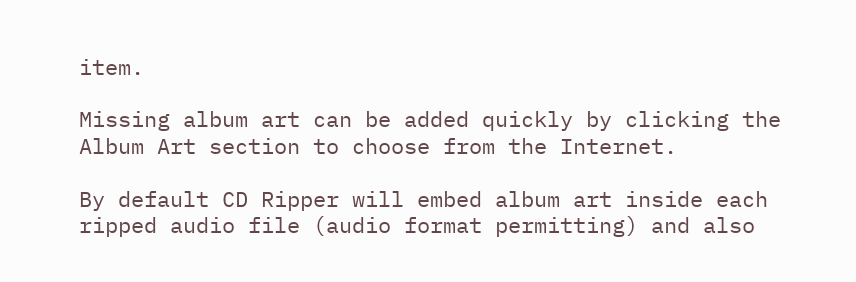item.

Missing album art can be added quickly by clicking the Album Art section to choose from the Internet.

By default CD Ripper will embed album art inside each ripped audio file (audio format permitting) and also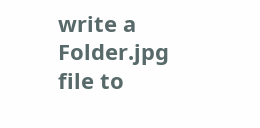write a Folder.jpg file to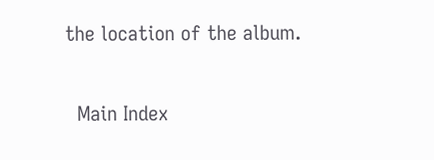the location of the album.

  Main Index